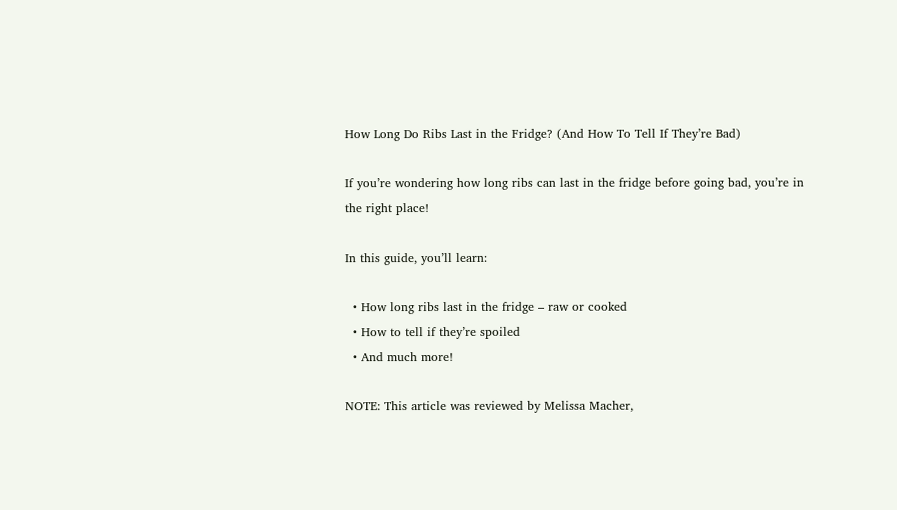How Long Do Ribs Last in the Fridge? (And How To Tell If They’re Bad)

If you’re wondering how long ribs can last in the fridge before going bad, you’re in the right place!

In this guide, you’ll learn:

  • How long ribs last in the fridge – raw or cooked
  • How to tell if they’re spoiled
  • And much more!

NOTE: This article was reviewed by Melissa Macher,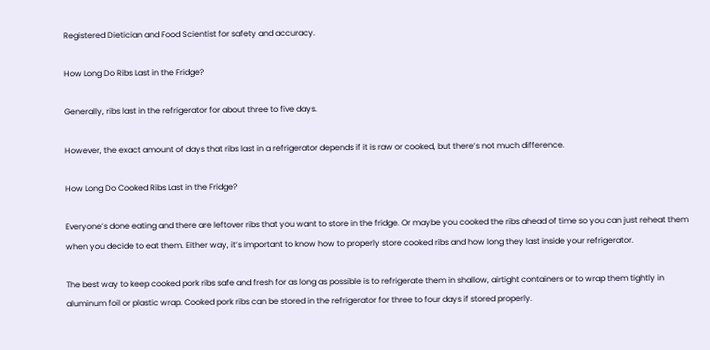Registered Dietician and Food Scientist for safety and accuracy.

How Long Do Ribs Last in the Fridge?

Generally, ribs last in the refrigerator for about three to five days.

However, the exact amount of days that ribs last in a refrigerator depends if it is raw or cooked, but there’s not much difference.

How Long Do Cooked Ribs Last in the Fridge?

Everyone’s done eating and there are leftover ribs that you want to store in the fridge. Or maybe you cooked the ribs ahead of time so you can just reheat them when you decide to eat them. Either way, it’s important to know how to properly store cooked ribs and how long they last inside your refrigerator.

The best way to keep cooked pork ribs safe and fresh for as long as possible is to refrigerate them in shallow, airtight containers or to wrap them tightly in aluminum foil or plastic wrap. Cooked pork ribs can be stored in the refrigerator for three to four days if stored properly.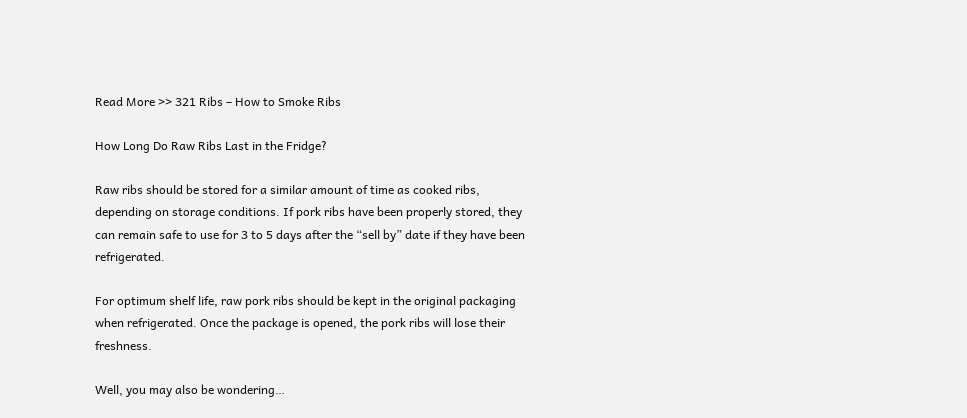Read More >> 321 Ribs – How to Smoke Ribs

How Long Do Raw Ribs Last in the Fridge?

Raw ribs should be stored for a similar amount of time as cooked ribs, depending on storage conditions. If pork ribs have been properly stored, they can remain safe to use for 3 to 5 days after the “sell by” date if they have been refrigerated.

For optimum shelf life, raw pork ribs should be kept in the original packaging when refrigerated. Once the package is opened, the pork ribs will lose their freshness.

Well, you may also be wondering…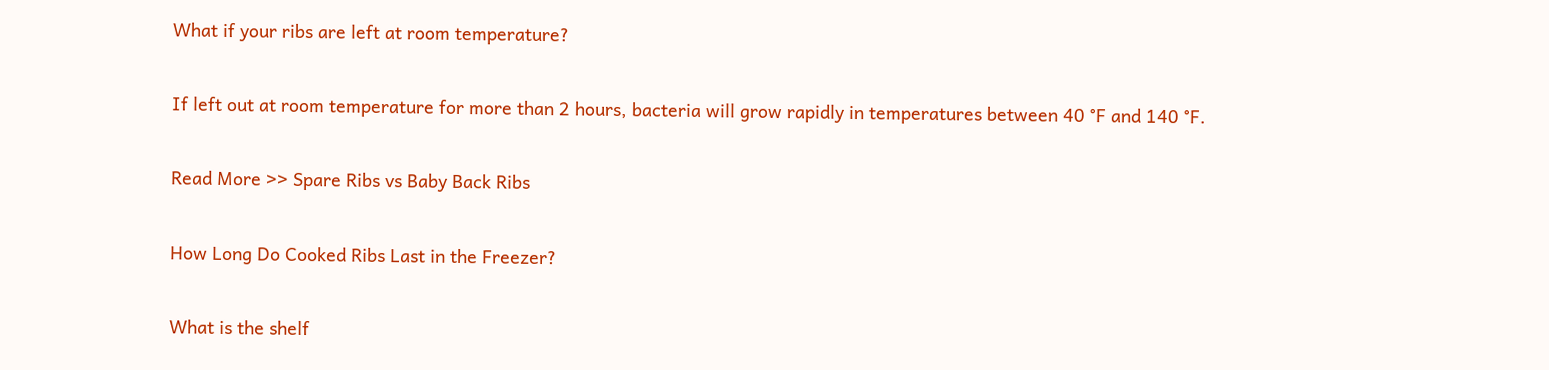What if your ribs are left at room temperature?

If left out at room temperature for more than 2 hours, bacteria will grow rapidly in temperatures between 40 °F and 140 °F.

Read More >> Spare Ribs vs Baby Back Ribs

How Long Do Cooked Ribs Last in the Freezer?

What is the shelf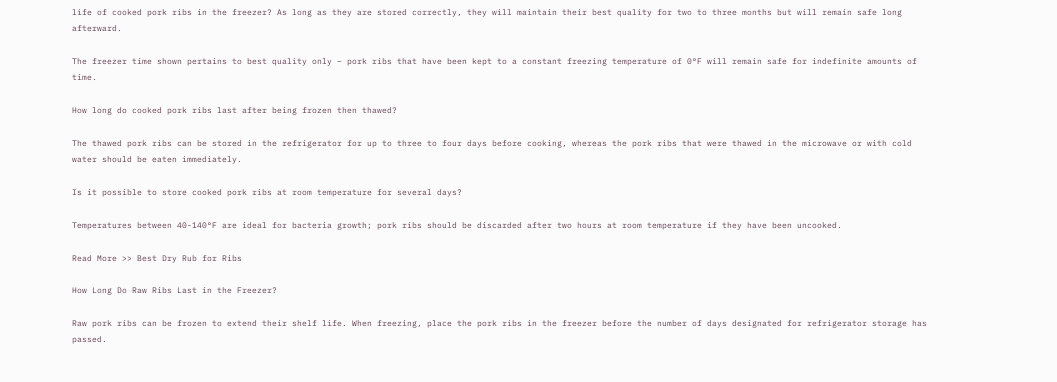life of cooked pork ribs in the freezer? As long as they are stored correctly, they will maintain their best quality for two to three months but will remain safe long afterward.

The freezer time shown pertains to best quality only – pork ribs that have been kept to a constant freezing temperature of 0°F will remain safe for indefinite amounts of time.

How long do cooked pork ribs last after being frozen then thawed?

The thawed pork ribs can be stored in the refrigerator for up to three to four days before cooking, whereas the pork ribs that were thawed in the microwave or with cold water should be eaten immediately.

Is it possible to store cooked pork ribs at room temperature for several days?

Temperatures between 40-140°F are ideal for bacteria growth; pork ribs should be discarded after two hours at room temperature if they have been uncooked.

Read More >> Best Dry Rub for Ribs

How Long Do Raw Ribs Last in the Freezer?

Raw pork ribs can be frozen to extend their shelf life. When freezing, place the pork ribs in the freezer before the number of days designated for refrigerator storage has passed.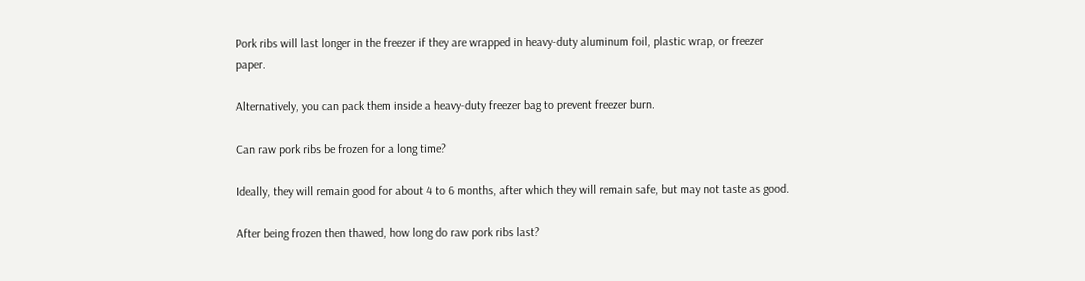Pork ribs will last longer in the freezer if they are wrapped in heavy-duty aluminum foil, plastic wrap, or freezer paper.

Alternatively, you can pack them inside a heavy-duty freezer bag to prevent freezer burn.

Can raw pork ribs be frozen for a long time?

Ideally, they will remain good for about 4 to 6 months, after which they will remain safe, but may not taste as good.

After being frozen then thawed, how long do raw pork ribs last?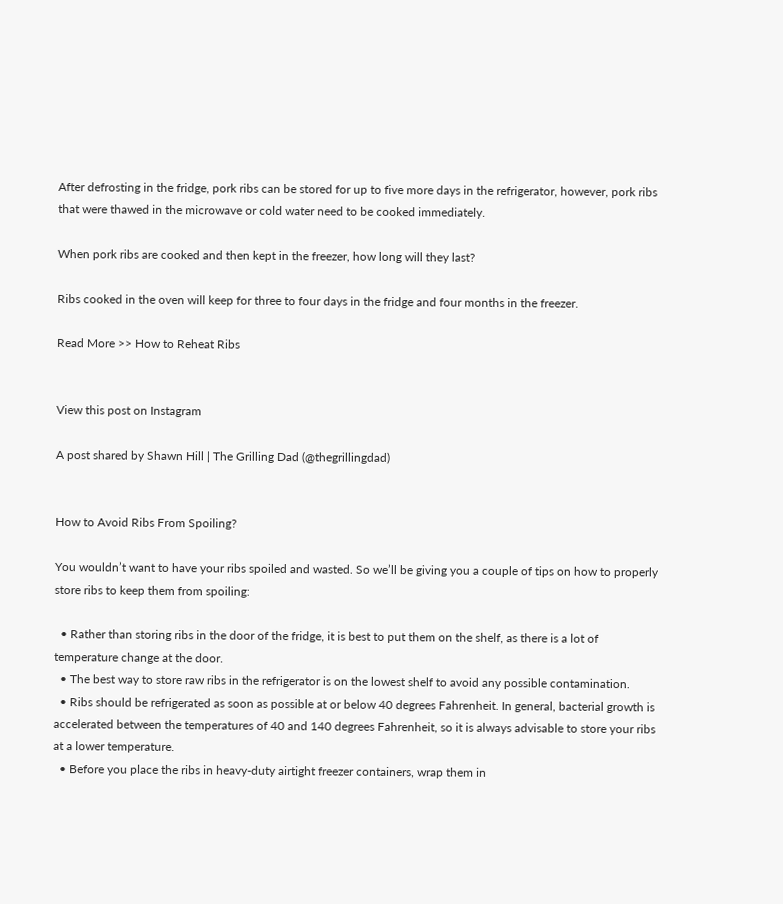After defrosting in the fridge, pork ribs can be stored for up to five more days in the refrigerator, however, pork ribs that were thawed in the microwave or cold water need to be cooked immediately.

When pork ribs are cooked and then kept in the freezer, how long will they last?

Ribs cooked in the oven will keep for three to four days in the fridge and four months in the freezer.

Read More >> How to Reheat Ribs


View this post on Instagram

A post shared by Shawn Hill | The Grilling Dad (@thegrillingdad)


How to Avoid Ribs From Spoiling?

You wouldn’t want to have your ribs spoiled and wasted. So we’ll be giving you a couple of tips on how to properly store ribs to keep them from spoiling:

  • Rather than storing ribs in the door of the fridge, it is best to put them on the shelf, as there is a lot of temperature change at the door.
  • The best way to store raw ribs in the refrigerator is on the lowest shelf to avoid any possible contamination.
  • Ribs should be refrigerated as soon as possible at or below 40 degrees Fahrenheit. In general, bacterial growth is accelerated between the temperatures of 40 and 140 degrees Fahrenheit, so it is always advisable to store your ribs at a lower temperature.
  • Before you place the ribs in heavy-duty airtight freezer containers, wrap them in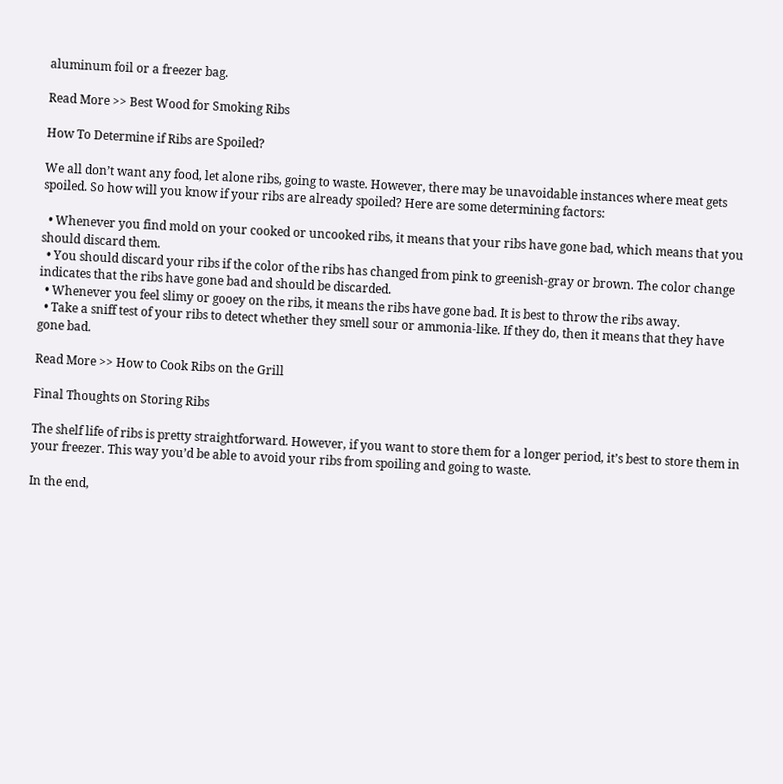aluminum foil or a freezer bag.

Read More >> Best Wood for Smoking Ribs

How To Determine if Ribs are Spoiled?

We all don’t want any food, let alone ribs, going to waste. However, there may be unavoidable instances where meat gets spoiled. So how will you know if your ribs are already spoiled? Here are some determining factors:

  • Whenever you find mold on your cooked or uncooked ribs, it means that your ribs have gone bad, which means that you should discard them.
  • You should discard your ribs if the color of the ribs has changed from pink to greenish-gray or brown. The color change indicates that the ribs have gone bad and should be discarded.
  • Whenever you feel slimy or gooey on the ribs, it means the ribs have gone bad. It is best to throw the ribs away.
  • Take a sniff test of your ribs to detect whether they smell sour or ammonia-like. If they do, then it means that they have gone bad.

Read More >> How to Cook Ribs on the Grill

Final Thoughts on Storing Ribs

The shelf life of ribs is pretty straightforward. However, if you want to store them for a longer period, it’s best to store them in your freezer. This way you’d be able to avoid your ribs from spoiling and going to waste.

In the end,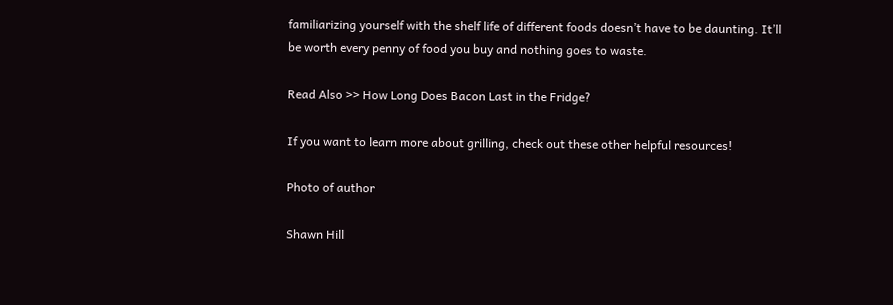familiarizing yourself with the shelf life of different foods doesn’t have to be daunting. It’ll be worth every penny of food you buy and nothing goes to waste.

Read Also >> How Long Does Bacon Last in the Fridge?

If you want to learn more about grilling, check out these other helpful resources!

Photo of author

Shawn Hill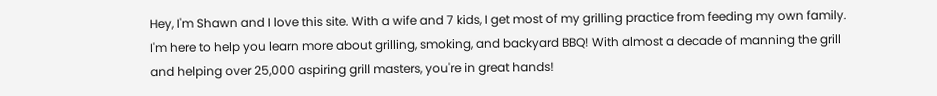Hey, I'm Shawn and I love this site. With a wife and 7 kids, I get most of my grilling practice from feeding my own family. I'm here to help you learn more about grilling, smoking, and backyard BBQ! With almost a decade of manning the grill and helping over 25,000 aspiring grill masters, you're in great hands!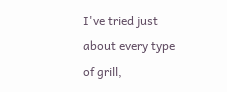I've tried just about every type of grill,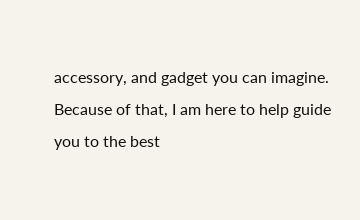accessory, and gadget you can imagine. Because of that, I am here to help guide you to the best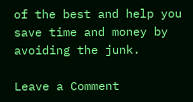of the best and help you save time and money by avoiding the junk.

Leave a Comment